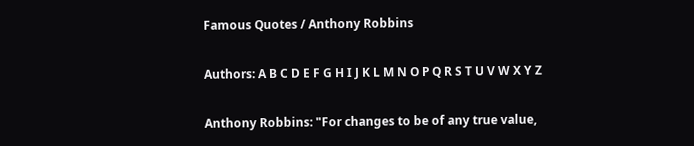Famous Quotes / Anthony Robbins

Authors: A B C D E F G H I J K L M N O P Q R S T U V W X Y Z

Anthony Robbins: "For changes to be of any true value,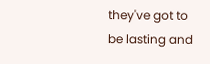they've got to be lasting and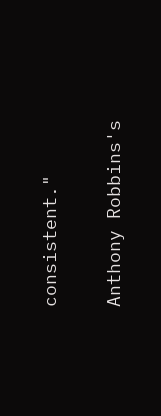consistent."

Anthony Robbins's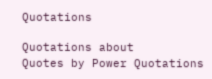Quotations

Quotations about
Quotes by Power Quotations